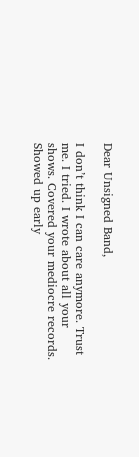Dear Unsigned Band,

I don’t think I can care anymore. Trust me. I tried. I wrote about all your shows. Covered your mediocre records. Showed up early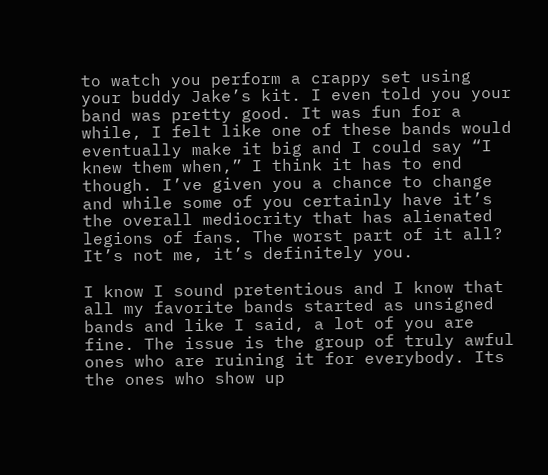to watch you perform a crappy set using your buddy Jake’s kit. I even told you your band was pretty good. It was fun for a while, I felt like one of these bands would eventually make it big and I could say “I knew them when,” I think it has to end though. I’ve given you a chance to change and while some of you certainly have it’s the overall mediocrity that has alienated legions of fans. The worst part of it all? It’s not me, it’s definitely you.

I know I sound pretentious and I know that all my favorite bands started as unsigned bands and like I said, a lot of you are fine. The issue is the group of truly awful ones who are ruining it for everybody. Its the ones who show up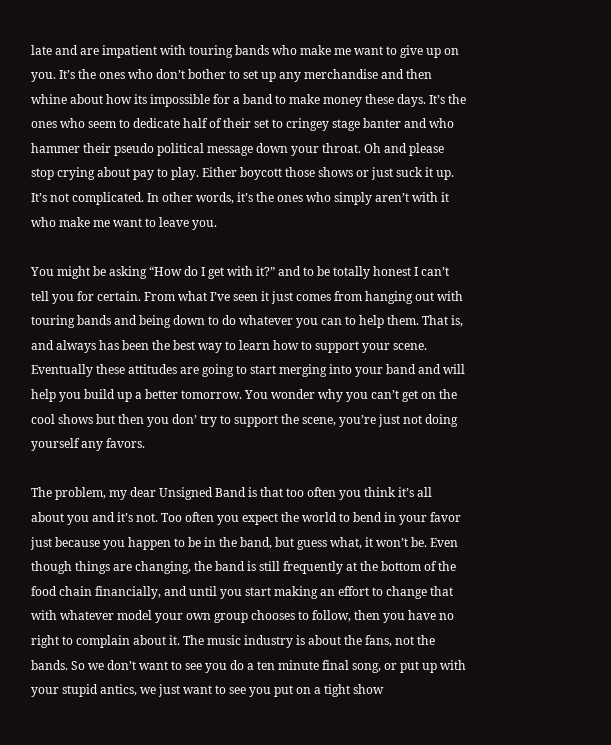late and are impatient with touring bands who make me want to give up on you. It’s the ones who don’t bother to set up any merchandise and then whine about how its impossible for a band to make money these days. It’s the ones who seem to dedicate half of their set to cringey stage banter and who hammer their pseudo political message down your throat. Oh and please stop crying about pay to play. Either boycott those shows or just suck it up. It’s not complicated. In other words, it’s the ones who simply aren’t with it who make me want to leave you.

You might be asking “How do I get with it?” and to be totally honest I can’t tell you for certain. From what I’ve seen it just comes from hanging out with touring bands and being down to do whatever you can to help them. That is, and always has been the best way to learn how to support your scene. Eventually these attitudes are going to start merging into your band and will help you build up a better tomorrow. You wonder why you can’t get on the cool shows but then you don’ try to support the scene, you’re just not doing yourself any favors.

The problem, my dear Unsigned Band is that too often you think it’s all about you and it’s not. Too often you expect the world to bend in your favor just because you happen to be in the band, but guess what, it won’t be. Even though things are changing, the band is still frequently at the bottom of the food chain financially, and until you start making an effort to change that with whatever model your own group chooses to follow, then you have no right to complain about it. The music industry is about the fans, not the bands. So we don’t want to see you do a ten minute final song, or put up with your stupid antics, we just want to see you put on a tight show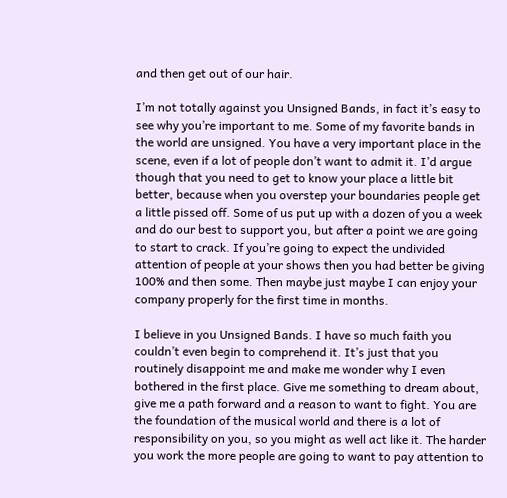and then get out of our hair.

I’m not totally against you Unsigned Bands, in fact it’s easy to see why you’re important to me. Some of my favorite bands in the world are unsigned. You have a very important place in the scene, even if a lot of people don’t want to admit it. I’d argue though that you need to get to know your place a little bit better, because when you overstep your boundaries people get a little pissed off. Some of us put up with a dozen of you a week and do our best to support you, but after a point we are going to start to crack. If you’re going to expect the undivided attention of people at your shows then you had better be giving 100% and then some. Then maybe just maybe I can enjoy your company properly for the first time in months.

I believe in you Unsigned Bands. I have so much faith you couldn’t even begin to comprehend it. It’s just that you routinely disappoint me and make me wonder why I even bothered in the first place. Give me something to dream about, give me a path forward and a reason to want to fight. You are the foundation of the musical world and there is a lot of responsibility on you, so you might as well act like it. The harder you work the more people are going to want to pay attention to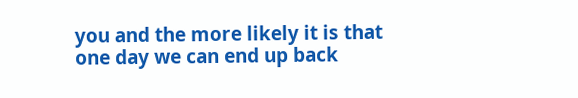you and the more likely it is that one day we can end up back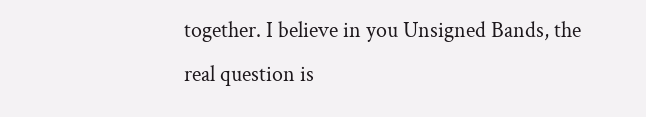together. I believe in you Unsigned Bands, the real question is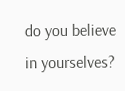do you believe in yourselves?